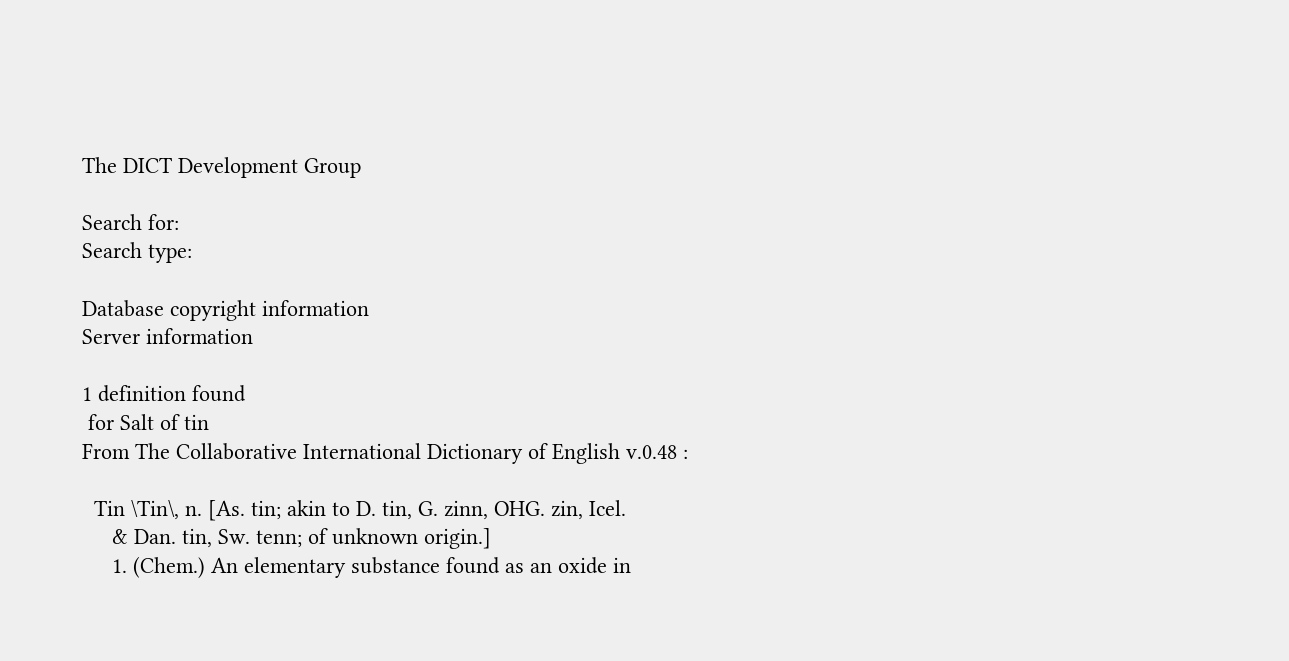The DICT Development Group

Search for:
Search type:

Database copyright information
Server information

1 definition found
 for Salt of tin
From The Collaborative International Dictionary of English v.0.48 :

  Tin \Tin\, n. [As. tin; akin to D. tin, G. zinn, OHG. zin, Icel.
     & Dan. tin, Sw. tenn; of unknown origin.]
     1. (Chem.) An elementary substance found as an oxide in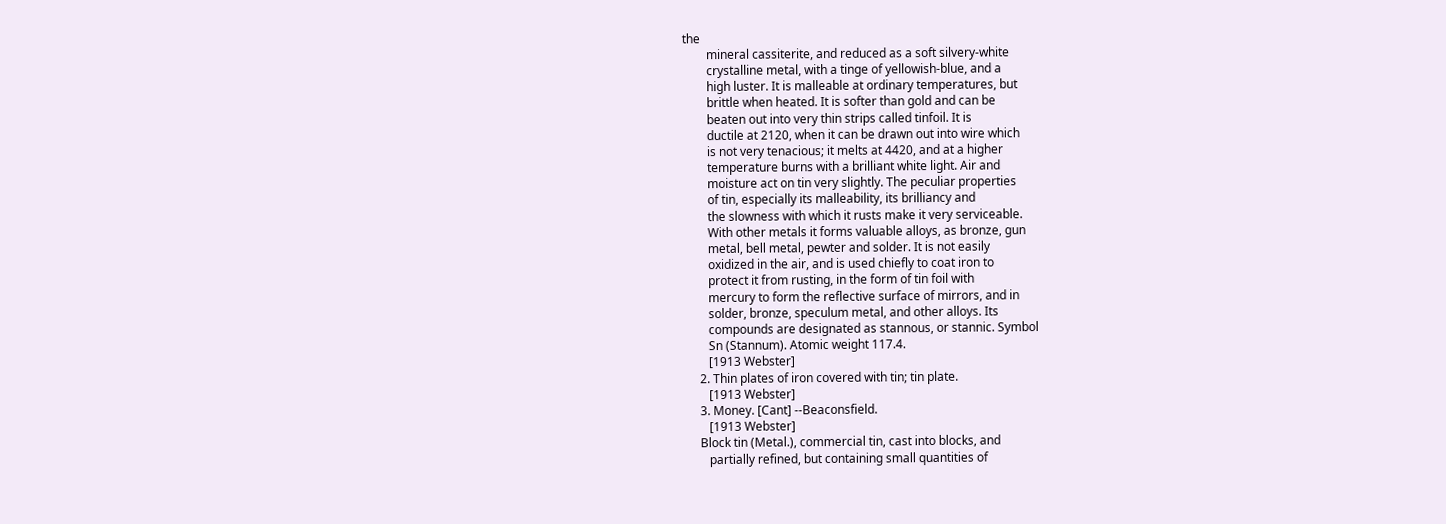the
        mineral cassiterite, and reduced as a soft silvery-white
        crystalline metal, with a tinge of yellowish-blue, and a
        high luster. It is malleable at ordinary temperatures, but
        brittle when heated. It is softer than gold and can be
        beaten out into very thin strips called tinfoil. It is
        ductile at 2120, when it can be drawn out into wire which
        is not very tenacious; it melts at 4420, and at a higher
        temperature burns with a brilliant white light. Air and
        moisture act on tin very slightly. The peculiar properties
        of tin, especially its malleability, its brilliancy and
        the slowness with which it rusts make it very serviceable.
        With other metals it forms valuable alloys, as bronze, gun
        metal, bell metal, pewter and solder. It is not easily
        oxidized in the air, and is used chiefly to coat iron to
        protect it from rusting, in the form of tin foil with
        mercury to form the reflective surface of mirrors, and in
        solder, bronze, speculum metal, and other alloys. Its
        compounds are designated as stannous, or stannic. Symbol
        Sn (Stannum). Atomic weight 117.4.
        [1913 Webster]
     2. Thin plates of iron covered with tin; tin plate.
        [1913 Webster]
     3. Money. [Cant] --Beaconsfield.
        [1913 Webster]
     Block tin (Metal.), commercial tin, cast into blocks, and
        partially refined, but containing small quantities of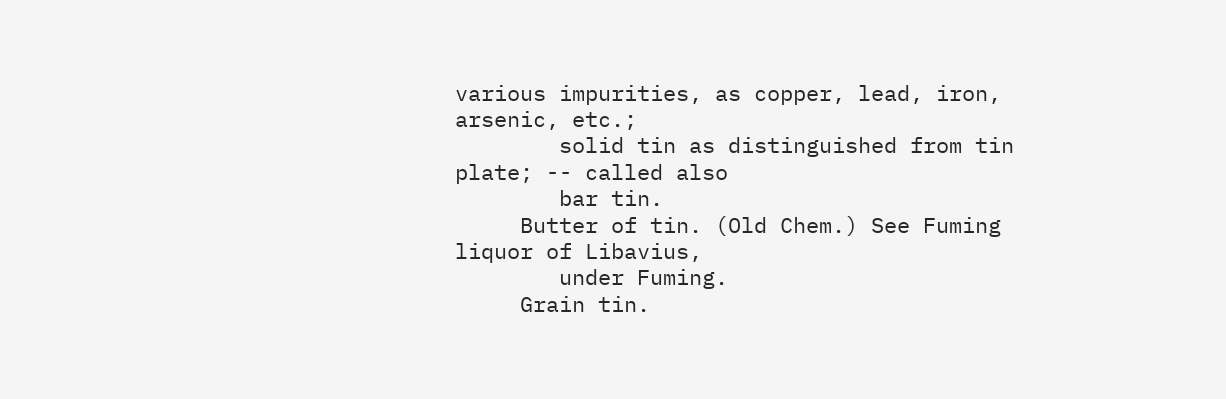various impurities, as copper, lead, iron, arsenic, etc.;
        solid tin as distinguished from tin plate; -- called also
        bar tin.
     Butter of tin. (Old Chem.) See Fuming liquor of Libavius,
        under Fuming.
     Grain tin.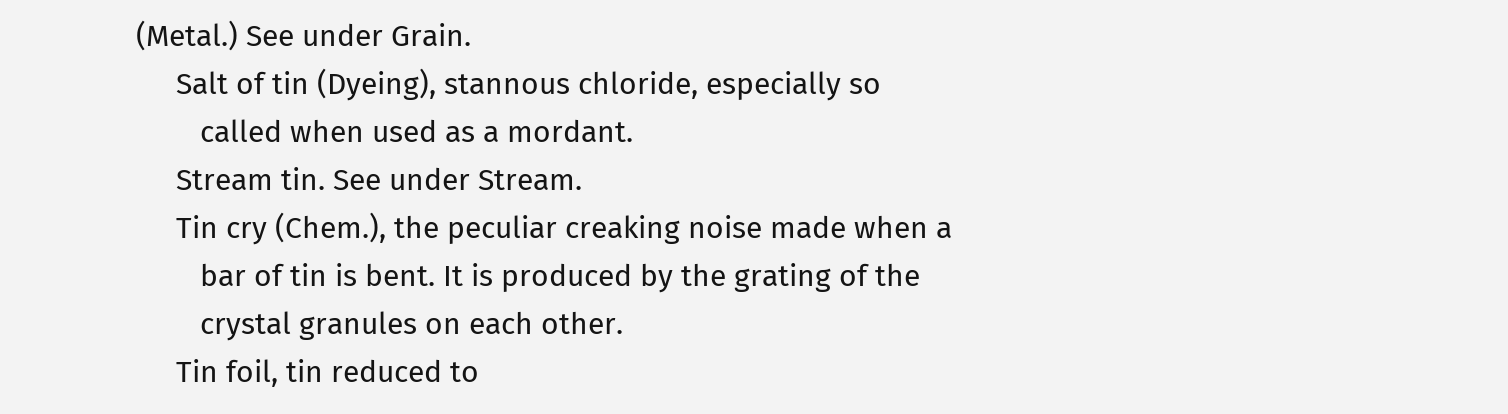(Metal.) See under Grain.
     Salt of tin (Dyeing), stannous chloride, especially so
        called when used as a mordant.
     Stream tin. See under Stream.
     Tin cry (Chem.), the peculiar creaking noise made when a
        bar of tin is bent. It is produced by the grating of the
        crystal granules on each other.
     Tin foil, tin reduced to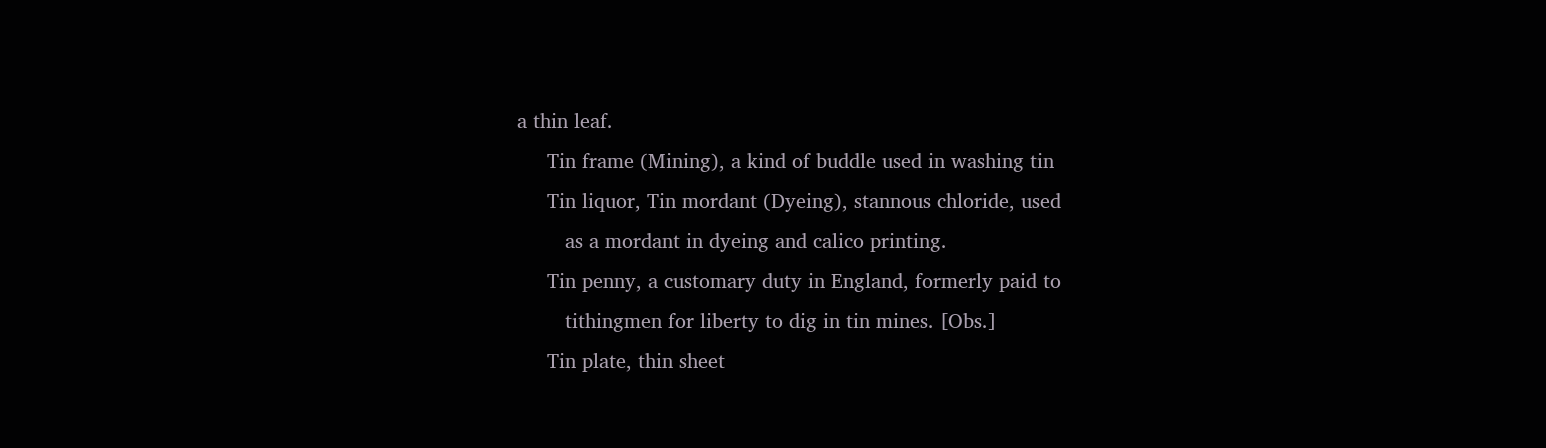a thin leaf.
     Tin frame (Mining), a kind of buddle used in washing tin
     Tin liquor, Tin mordant (Dyeing), stannous chloride, used
        as a mordant in dyeing and calico printing.
     Tin penny, a customary duty in England, formerly paid to
        tithingmen for liberty to dig in tin mines. [Obs.]
     Tin plate, thin sheet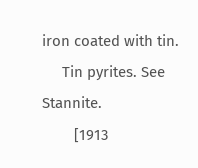iron coated with tin.
     Tin pyrites. See Stannite.
        [1913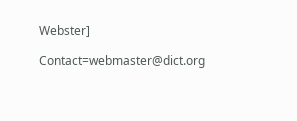Webster]

Contact=webmaster@dict.org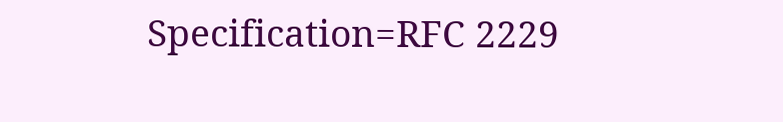Specification=RFC 2229